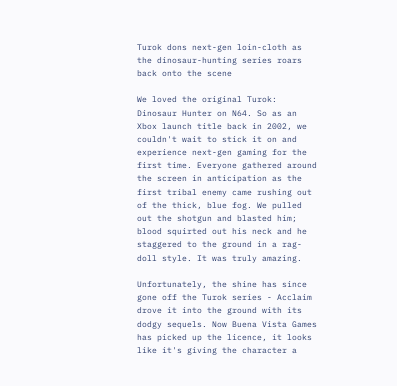Turok dons next-gen loin-cloth as the dinosaur-hunting series roars back onto the scene

We loved the original Turok: Dinosaur Hunter on N64. So as an Xbox launch title back in 2002, we couldn't wait to stick it on and experience next-gen gaming for the first time. Everyone gathered around the screen in anticipation as the first tribal enemy came rushing out of the thick, blue fog. We pulled out the shotgun and blasted him; blood squirted out his neck and he staggered to the ground in a rag-doll style. It was truly amazing.

Unfortunately, the shine has since gone off the Turok series - Acclaim drove it into the ground with its dodgy sequels. Now Buena Vista Games has picked up the licence, it looks like it's giving the character a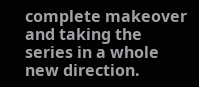complete makeover and taking the series in a whole new direction.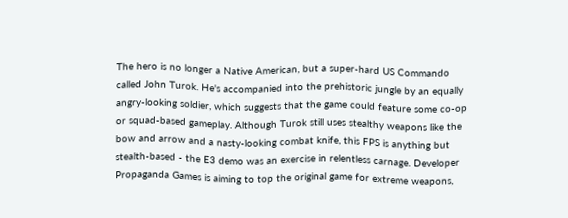The hero is no longer a Native American, but a super-hard US Commando called John Turok. He's accompanied into the prehistoric jungle by an equally angry-looking soldier, which suggests that the game could feature some co-op or squad-based gameplay. Although Turok still uses stealthy weapons like the bow and arrow and a nasty-looking combat knife, this FPS is anything but stealth-based - the E3 demo was an exercise in relentless carnage. Developer Propaganda Games is aiming to top the original game for extreme weapons,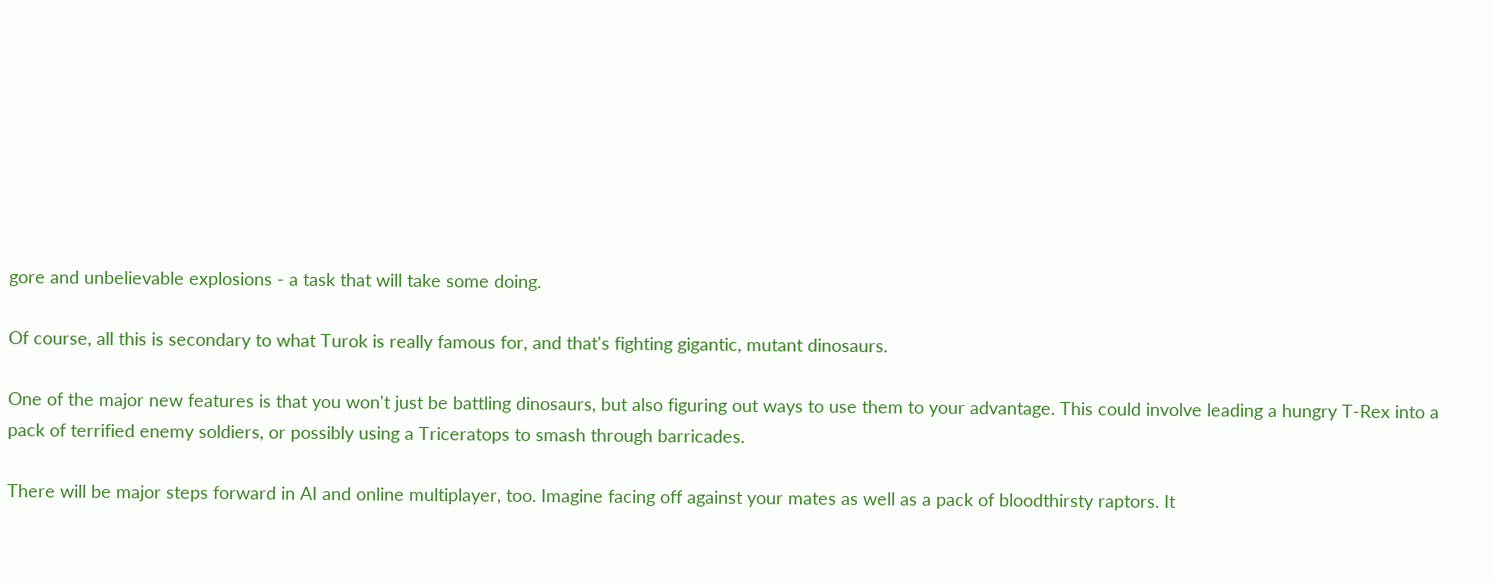gore and unbelievable explosions - a task that will take some doing.

Of course, all this is secondary to what Turok is really famous for, and that's fighting gigantic, mutant dinosaurs.

One of the major new features is that you won't just be battling dinosaurs, but also figuring out ways to use them to your advantage. This could involve leading a hungry T-Rex into a pack of terrified enemy soldiers, or possibly using a Triceratops to smash through barricades.

There will be major steps forward in AI and online multiplayer, too. Imagine facing off against your mates as well as a pack of bloodthirsty raptors. It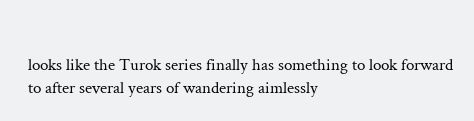looks like the Turok series finally has something to look forward to after several years of wandering aimlessly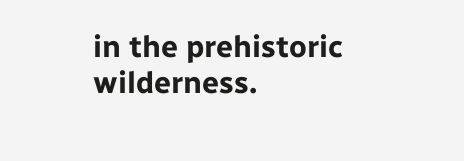in the prehistoric wilderness.